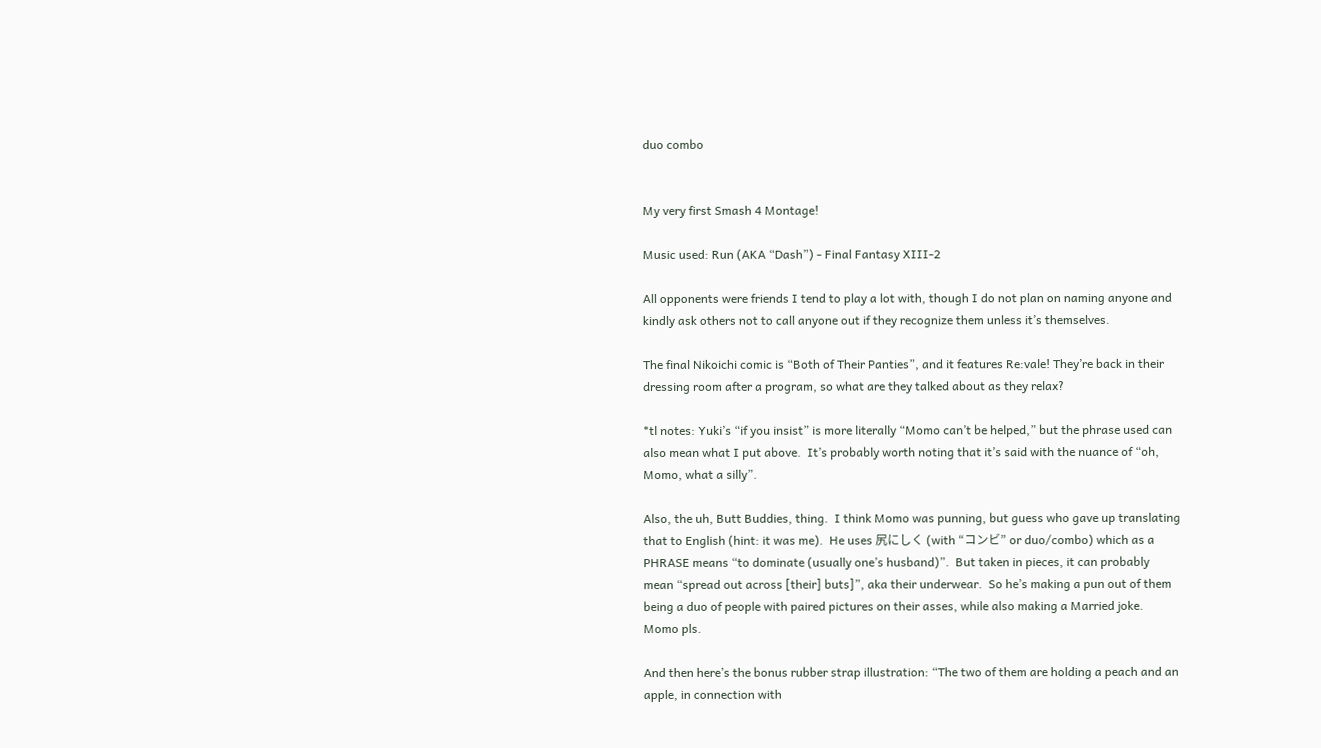duo combo


My very first Smash 4 Montage!

Music used: Run (AKA “Dash”) - Final Fantasy XIII-2

All opponents were friends I tend to play a lot with, though I do not plan on naming anyone and kindly ask others not to call anyone out if they recognize them unless it’s themselves.

The final Nikoichi comic is “Both of Their Panties”, and it features Re:vale! They’re back in their dressing room after a program, so what are they talked about as they relax?

*tl notes: Yuki’s “if you insist” is more literally “Momo can’t be helped,” but the phrase used can also mean what I put above.  It’s probably worth noting that it’s said with the nuance of “oh, Momo, what a silly”.

Also, the uh, Butt Buddies, thing.  I think Momo was punning, but guess who gave up translating that to English (hint: it was me).  He uses 尻にしく (with “コンビ” or duo/combo) which as a PHRASE means “to dominate (usually one’s husband)”.  But taken in pieces, it can probably mean “spread out across [their] buts]”, aka their underwear.  So he’s making a pun out of them being a duo of people with paired pictures on their asses, while also making a Married joke.  Momo pls.

And then here’s the bonus rubber strap illustration: “The two of them are holding a peach and an apple, in connection with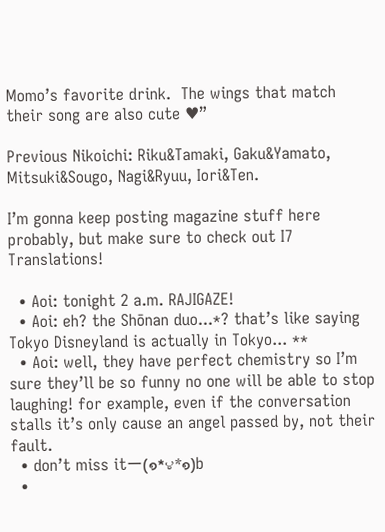Momo’s favorite drink.  The wings that match their song are also cute ♥”

Previous Nikoichi: Riku&Tamaki, Gaku&Yamato, Mitsuki&Sougo, Nagi&Ryuu, Iori&Ten.

I’m gonna keep posting magazine stuff here probably, but make sure to check out I7 Translations!

  • Aoi: tonight 2 a.m. RAJIGAZE!
  • Aoi: eh? the Shōnan duo...*? that’s like saying Tokyo Disneyland is actually in Tokyo... **
  • Aoi: well, they have perfect chemistry so I’m sure they’ll be so funny no one will be able to stop laughing! for example, even if the conversation stalls it’s only cause an angel passed by, not their fault.
  • don’t miss itー(๑*౪*๑)b
  •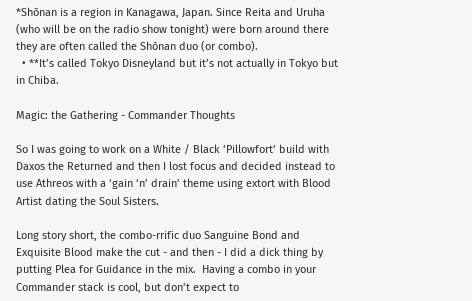*Shōnan is a region in Kanagawa, Japan. Since Reita and Uruha (who will be on the radio show tonight) were born around there they are often called the Shōnan duo (or combo).
  • **It’s called Tokyo Disneyland but it’s not actually in Tokyo but in Chiba.

Magic: the Gathering - Commander Thoughts

So I was going to work on a White / Black ‘Pillowfort’ build with Daxos the Returned and then I lost focus and decided instead to use Athreos with a ‘gain ‘n’ drain’ theme using extort with Blood Artist dating the Soul Sisters.

Long story short, the combo-rrific duo Sanguine Bond and Exquisite Blood make the cut - and then - I did a dick thing by putting Plea for Guidance in the mix.  Having a combo in your Commander stack is cool, but don’t expect to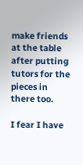make friends at the table after putting tutors for the pieces in there too.

I fear I have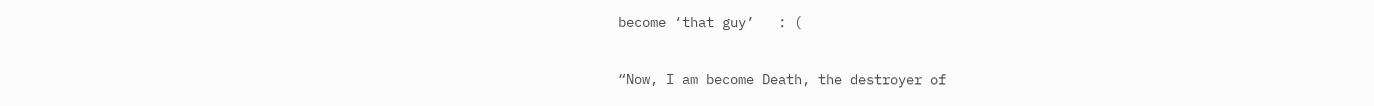become ‘that guy’   : (

“Now, I am become Death, the destroyer of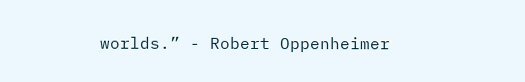worlds.” - Robert Oppenheimer